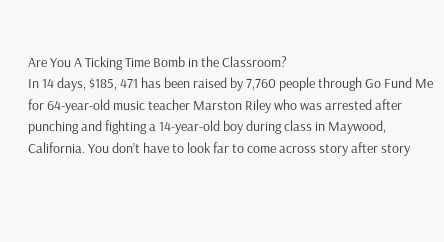Are You A Ticking Time Bomb in the Classroom?
In 14 days, $185, 471 has been raised by 7,760 people through Go Fund Me for 64-year-old music teacher Marston Riley who was arrested after punching and fighting a 14-year-old boy during class in Maywood, California. You don’t have to look far to come across story after story